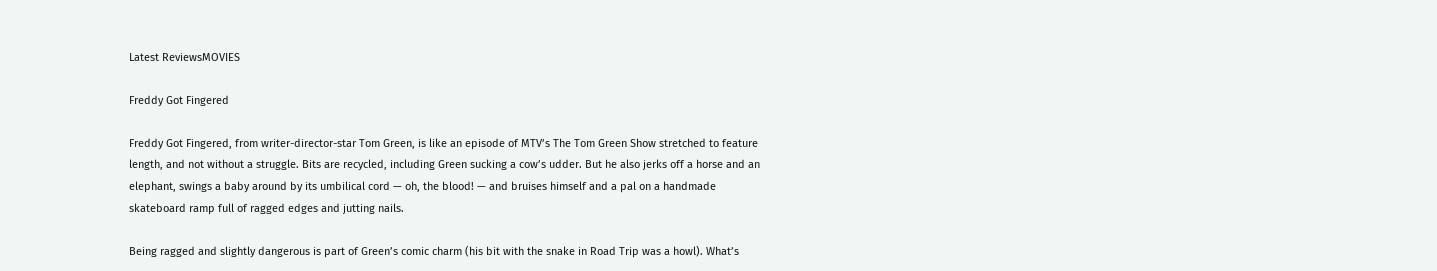Latest ReviewsMOVIES

Freddy Got Fingered

Freddy Got Fingered, from writer-director-star Tom Green, is like an episode of MTV’s The Tom Green Show stretched to feature length, and not without a struggle. Bits are recycled, including Green sucking a cow’s udder. But he also jerks off a horse and an elephant, swings a baby around by its umbilical cord — oh, the blood! — and bruises himself and a pal on a handmade skateboard ramp full of ragged edges and jutting nails.

Being ragged and slightly dangerous is part of Green’s comic charm (his bit with the snake in Road Trip was a howl). What’s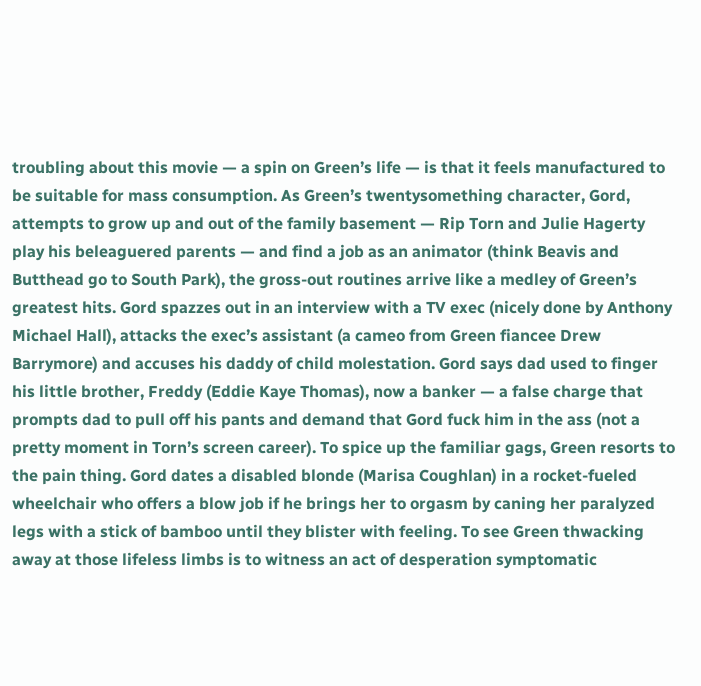troubling about this movie — a spin on Green’s life — is that it feels manufactured to be suitable for mass consumption. As Green’s twentysomething character, Gord, attempts to grow up and out of the family basement — Rip Torn and Julie Hagerty play his beleaguered parents — and find a job as an animator (think Beavis and Butthead go to South Park), the gross-out routines arrive like a medley of Green’s greatest hits. Gord spazzes out in an interview with a TV exec (nicely done by Anthony Michael Hall), attacks the exec’s assistant (a cameo from Green fiancee Drew Barrymore) and accuses his daddy of child molestation. Gord says dad used to finger his little brother, Freddy (Eddie Kaye Thomas), now a banker — a false charge that prompts dad to pull off his pants and demand that Gord fuck him in the ass (not a pretty moment in Torn’s screen career). To spice up the familiar gags, Green resorts to the pain thing. Gord dates a disabled blonde (Marisa Coughlan) in a rocket-fueled wheelchair who offers a blow job if he brings her to orgasm by caning her paralyzed legs with a stick of bamboo until they blister with feeling. To see Green thwacking away at those lifeless limbs is to witness an act of desperation symptomatic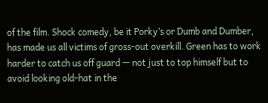of the film. Shock comedy, be it Porky’s or Dumb and Dumber, has made us all victims of gross-out overkill. Green has to work harder to catch us off guard — not just to top himself but to avoid looking old-hat in the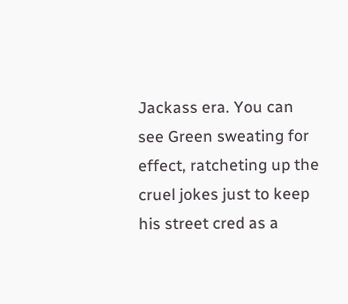Jackass era. You can see Green sweating for effect, ratcheting up the cruel jokes just to keep his street cred as a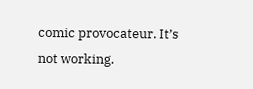comic provocateur. It’s not working.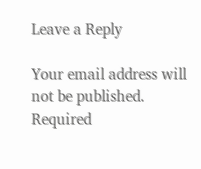Leave a Reply

Your email address will not be published. Required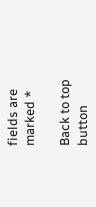fields are marked *

Back to top button